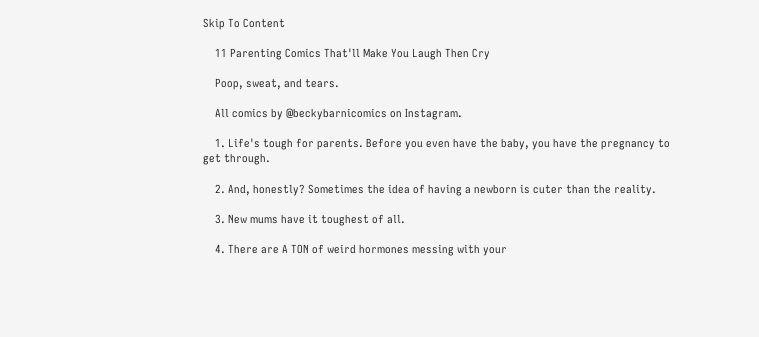Skip To Content

    11 Parenting Comics That'll Make You Laugh Then Cry

    Poop, sweat, and tears.

    All comics by @beckybarnicomics on Instagram.

    1. Life's tough for parents. Before you even have the baby, you have the pregnancy to get through.

    2. And, honestly? Sometimes the idea of having a newborn is cuter than the reality.

    3. New mums have it toughest of all.

    4. There are A TON of weird hormones messing with your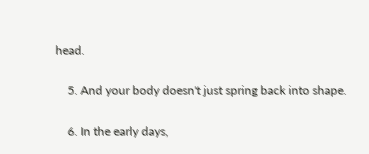head.

    5. And your body doesn't just spring back into shape.

    6. In the early days,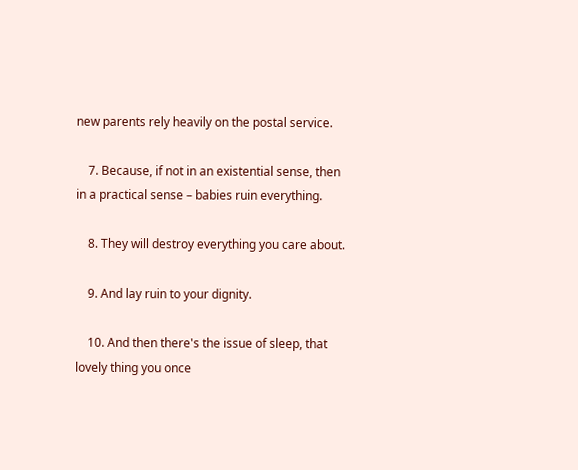new parents rely heavily on the postal service.

    7. Because, if not in an existential sense, then in a practical sense – babies ruin everything.

    8. They will destroy everything you care about.

    9. And lay ruin to your dignity.

    10. And then there's the issue of sleep, that lovely thing you once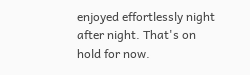enjoyed effortlessly night after night. That's on hold for now.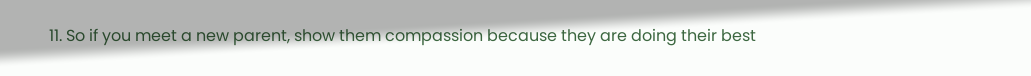11. So if you meet a new parent, show them compassion because they are doing their best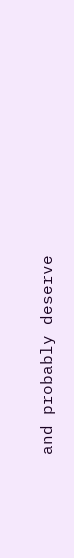and probably deserve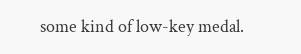some kind of low-key medal.